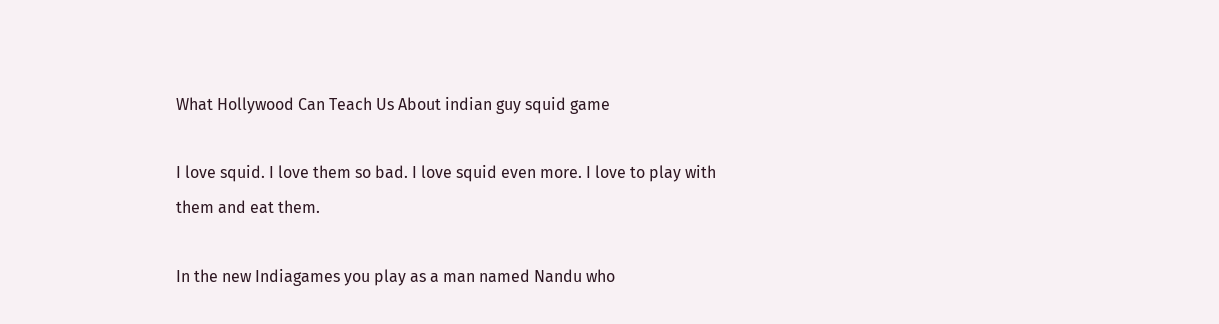What Hollywood Can Teach Us About indian guy squid game

I love squid. I love them so bad. I love squid even more. I love to play with them and eat them.

In the new Indiagames you play as a man named Nandu who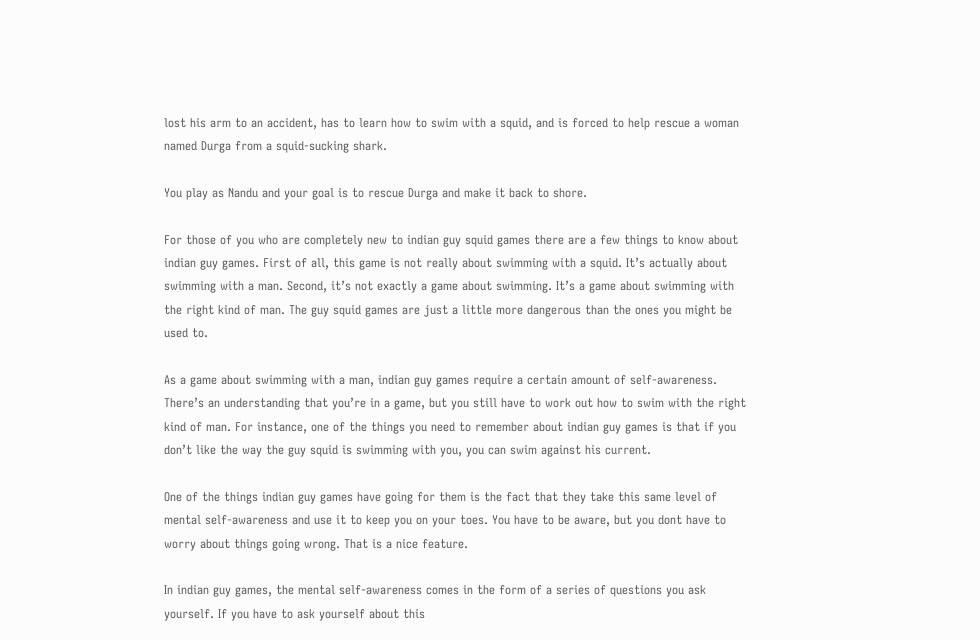lost his arm to an accident, has to learn how to swim with a squid, and is forced to help rescue a woman named Durga from a squid-sucking shark.

You play as Nandu and your goal is to rescue Durga and make it back to shore.

For those of you who are completely new to indian guy squid games there are a few things to know about indian guy games. First of all, this game is not really about swimming with a squid. It’s actually about swimming with a man. Second, it’s not exactly a game about swimming. It’s a game about swimming with the right kind of man. The guy squid games are just a little more dangerous than the ones you might be used to.

As a game about swimming with a man, indian guy games require a certain amount of self-awareness. There’s an understanding that you’re in a game, but you still have to work out how to swim with the right kind of man. For instance, one of the things you need to remember about indian guy games is that if you don’t like the way the guy squid is swimming with you, you can swim against his current.

One of the things indian guy games have going for them is the fact that they take this same level of mental self-awareness and use it to keep you on your toes. You have to be aware, but you dont have to worry about things going wrong. That is a nice feature.

In indian guy games, the mental self-awareness comes in the form of a series of questions you ask yourself. If you have to ask yourself about this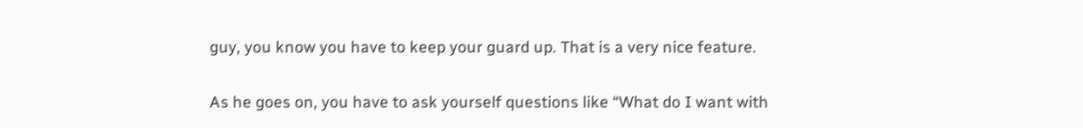guy, you know you have to keep your guard up. That is a very nice feature.

As he goes on, you have to ask yourself questions like “What do I want with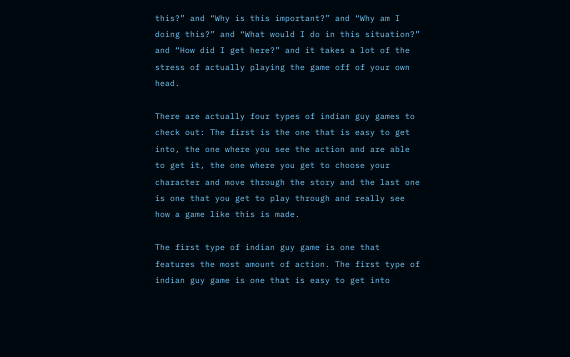this?” and “Why is this important?” and “Why am I doing this?” and “What would I do in this situation?” and “How did I get here?” and it takes a lot of the stress of actually playing the game off of your own head.

There are actually four types of indian guy games to check out: The first is the one that is easy to get into, the one where you see the action and are able to get it, the one where you get to choose your character and move through the story and the last one is one that you get to play through and really see how a game like this is made.

The first type of indian guy game is one that features the most amount of action. The first type of indian guy game is one that is easy to get into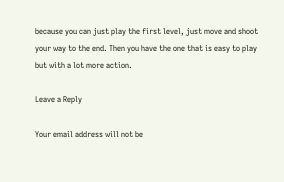because you can just play the first level, just move and shoot your way to the end. Then you have the one that is easy to play but with a lot more action.

Leave a Reply

Your email address will not be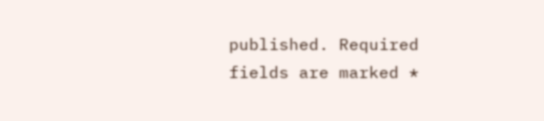published. Required fields are marked *